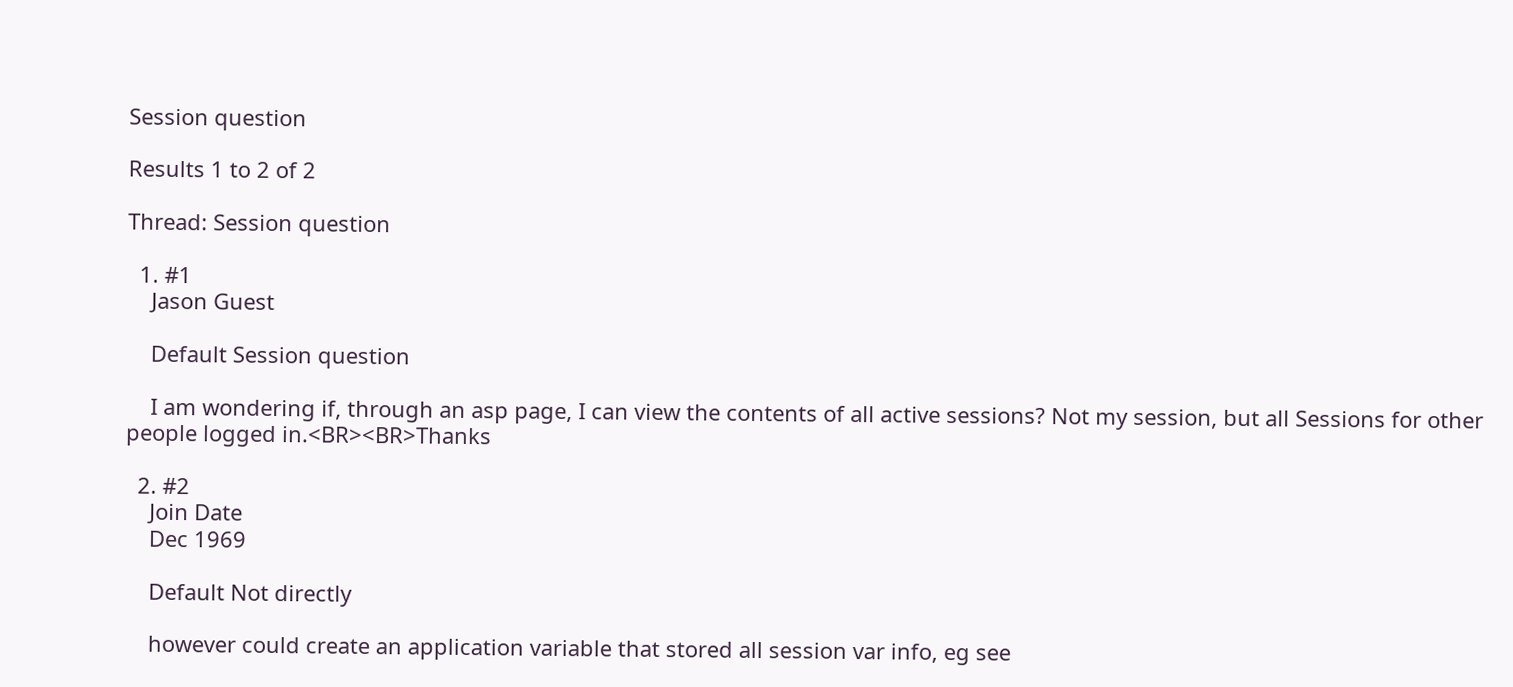Session question

Results 1 to 2 of 2

Thread: Session question

  1. #1
    Jason Guest

    Default Session question

    I am wondering if, through an asp page, I can view the contents of all active sessions? Not my session, but all Sessions for other people logged in.<BR><BR>Thanks

  2. #2
    Join Date
    Dec 1969

    Default Not directly

    however could create an application variable that stored all session var info, eg see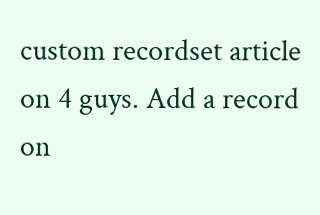custom recordset article on 4 guys. Add a record on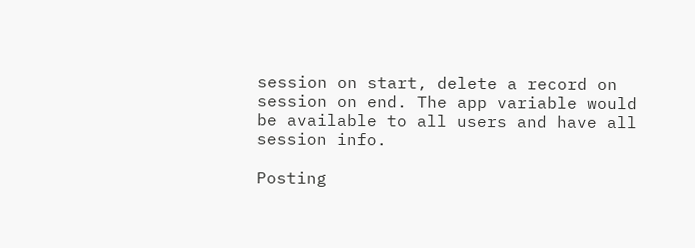session on start, delete a record on session on end. The app variable would be available to all users and have all session info.

Posting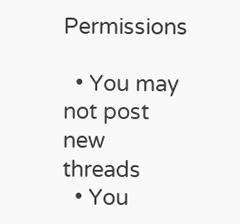Permissions

  • You may not post new threads
  • You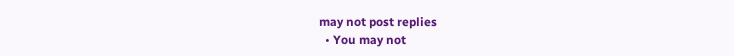may not post replies
  • You may not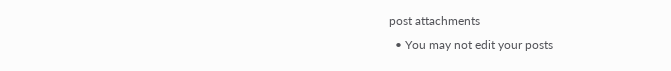post attachments
  • You may not edit your posts